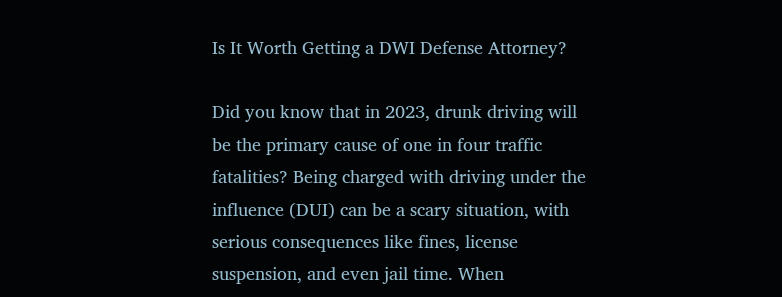Is It Worth Getting a DWI Defense Attorney?

Did you know that in 2023, drunk driving will be the primary cause of one in four traffic fatalities? Being charged with driving under the influence (DUI) can be a scary situation, with serious consequences like fines, license suspension, and even jail time. When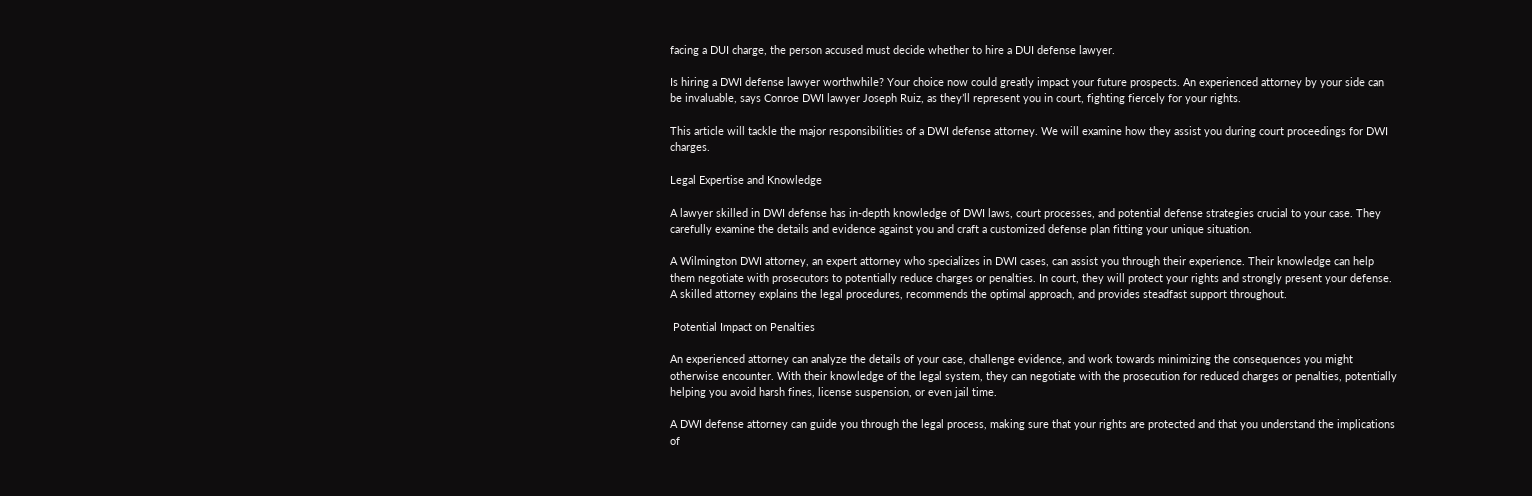facing a DUI charge, the person accused must decide whether to hire a DUI defense lawyer.

Is hiring a DWI defense lawyer worthwhile? Your choice now could greatly impact your future prospects. An experienced attorney by your side can be invaluable, says Conroe DWI lawyer Joseph Ruiz, as they’ll represent you in court, fighting fiercely for your rights.

This article will tackle the major responsibilities of a DWI defense attorney. We will examine how they assist you during court proceedings for DWI charges.

Legal Expertise and Knowledge

A lawyer skilled in DWI defense has in-depth knowledge of DWI laws, court processes, and potential defense strategies crucial to your case. They carefully examine the details and evidence against you and craft a customized defense plan fitting your unique situation.

A Wilmington DWI attorney, an expert attorney who specializes in DWI cases, can assist you through their experience. Their knowledge can help them negotiate with prosecutors to potentially reduce charges or penalties. In court, they will protect your rights and strongly present your defense. A skilled attorney explains the legal procedures, recommends the optimal approach, and provides steadfast support throughout.

 Potential Impact on Penalties

An experienced attorney can analyze the details of your case, challenge evidence, and work towards minimizing the consequences you might otherwise encounter. With their knowledge of the legal system, they can negotiate with the prosecution for reduced charges or penalties, potentially helping you avoid harsh fines, license suspension, or even jail time.

A DWI defense attorney can guide you through the legal process, making sure that your rights are protected and that you understand the implications of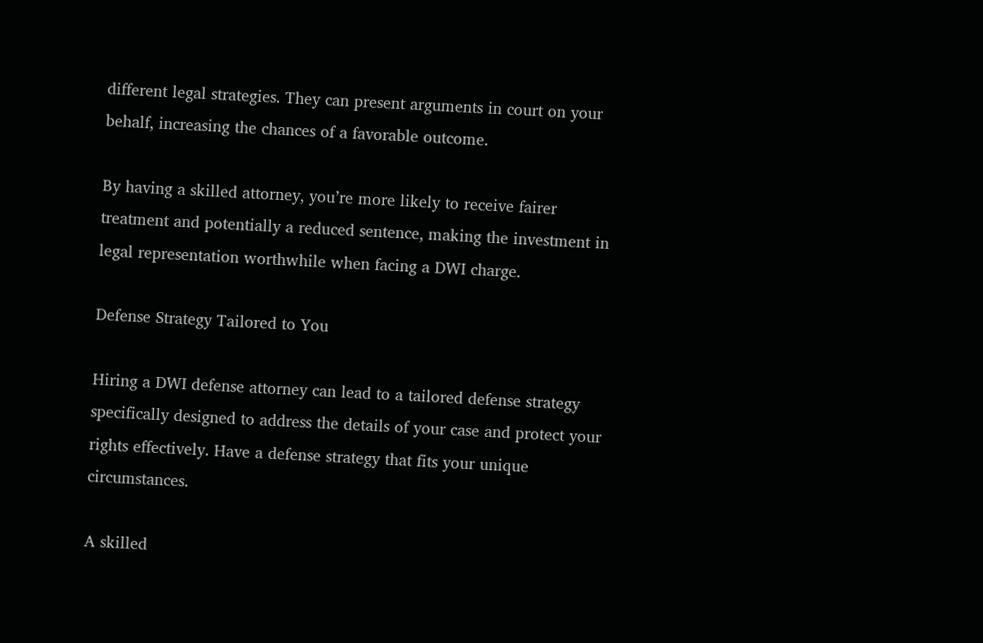different legal strategies. They can present arguments in court on your behalf, increasing the chances of a favorable outcome.

By having a skilled attorney, you’re more likely to receive fairer treatment and potentially a reduced sentence, making the investment in legal representation worthwhile when facing a DWI charge.

Defense Strategy Tailored to You

Hiring a DWI defense attorney can lead to a tailored defense strategy specifically designed to address the details of your case and protect your rights effectively. Have a defense strategy that fits your unique circumstances.

A skilled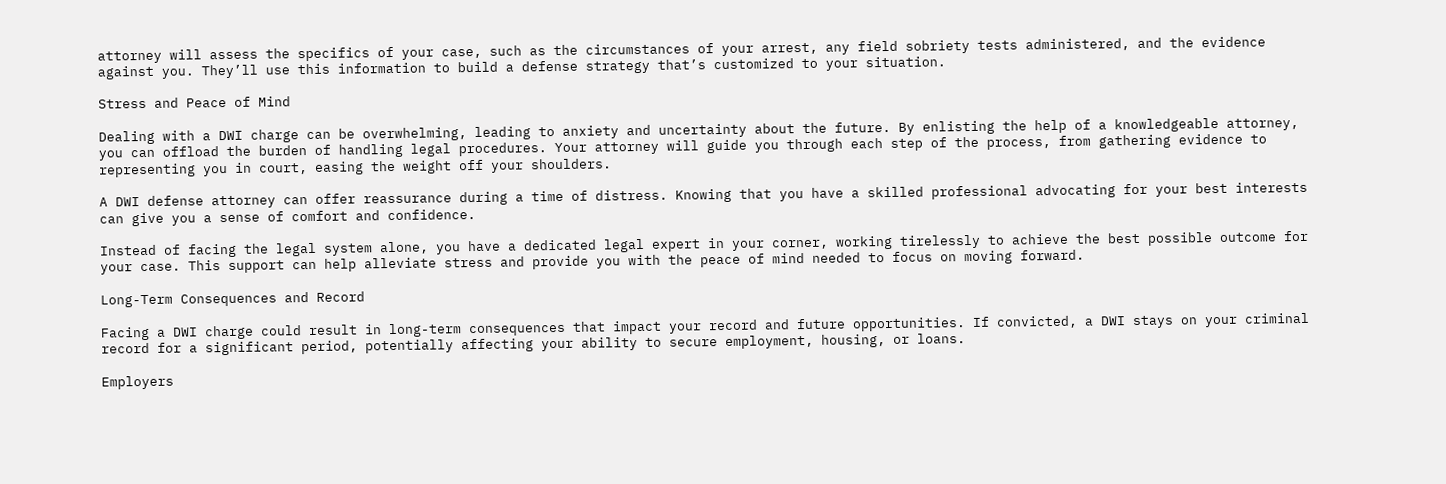attorney will assess the specifics of your case, such as the circumstances of your arrest, any field sobriety tests administered, and the evidence against you. They’ll use this information to build a defense strategy that’s customized to your situation.

Stress and Peace of Mind

Dealing with a DWI charge can be overwhelming, leading to anxiety and uncertainty about the future. By enlisting the help of a knowledgeable attorney, you can offload the burden of handling legal procedures. Your attorney will guide you through each step of the process, from gathering evidence to representing you in court, easing the weight off your shoulders.

A DWI defense attorney can offer reassurance during a time of distress. Knowing that you have a skilled professional advocating for your best interests can give you a sense of comfort and confidence.

Instead of facing the legal system alone, you have a dedicated legal expert in your corner, working tirelessly to achieve the best possible outcome for your case. This support can help alleviate stress and provide you with the peace of mind needed to focus on moving forward.

Long-Term Consequences and Record

Facing a DWI charge could result in long-term consequences that impact your record and future opportunities. If convicted, a DWI stays on your criminal record for a significant period, potentially affecting your ability to secure employment, housing, or loans.

Employers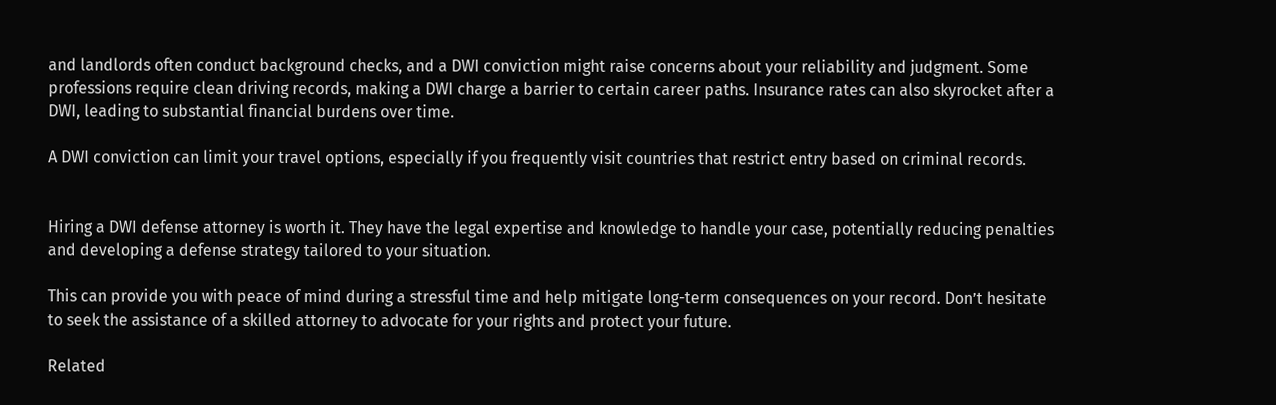and landlords often conduct background checks, and a DWI conviction might raise concerns about your reliability and judgment. Some professions require clean driving records, making a DWI charge a barrier to certain career paths. Insurance rates can also skyrocket after a DWI, leading to substantial financial burdens over time.

A DWI conviction can limit your travel options, especially if you frequently visit countries that restrict entry based on criminal records.


Hiring a DWI defense attorney is worth it. They have the legal expertise and knowledge to handle your case, potentially reducing penalties and developing a defense strategy tailored to your situation.

This can provide you with peace of mind during a stressful time and help mitigate long-term consequences on your record. Don’t hesitate to seek the assistance of a skilled attorney to advocate for your rights and protect your future.

Related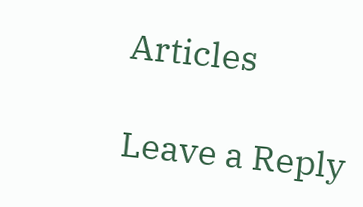Articles

Leave a Reply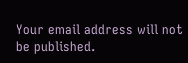Your email address will not be published.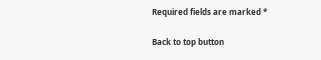Required fields are marked *

Back to top button